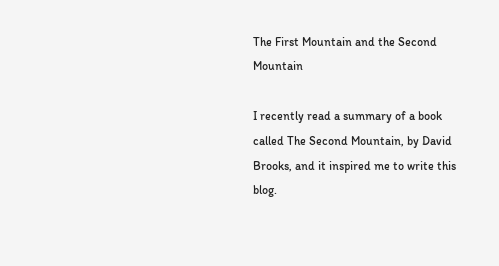The First Mountain and the Second Mountain

I recently read a summary of a book called The Second Mountain, by David Brooks, and it inspired me to write this blog.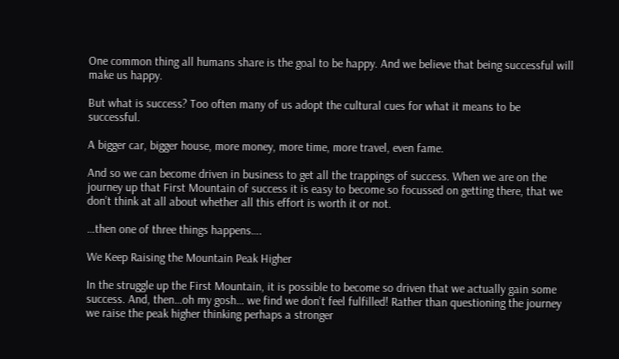One common thing all humans share is the goal to be happy. And we believe that being successful will make us happy.

But what is success? Too often many of us adopt the cultural cues for what it means to be successful.

A bigger car, bigger house, more money, more time, more travel, even fame.

And so we can become driven in business to get all the trappings of success. When we are on the journey up that First Mountain of success it is easy to become so focussed on getting there, that we don’t think at all about whether all this effort is worth it or not.

…then one of three things happens….

We Keep Raising the Mountain Peak Higher

In the struggle up the First Mountain, it is possible to become so driven that we actually gain some success. And, then…oh my gosh… we find we don’t feel fulfilled! Rather than questioning the journey we raise the peak higher thinking perhaps a stronger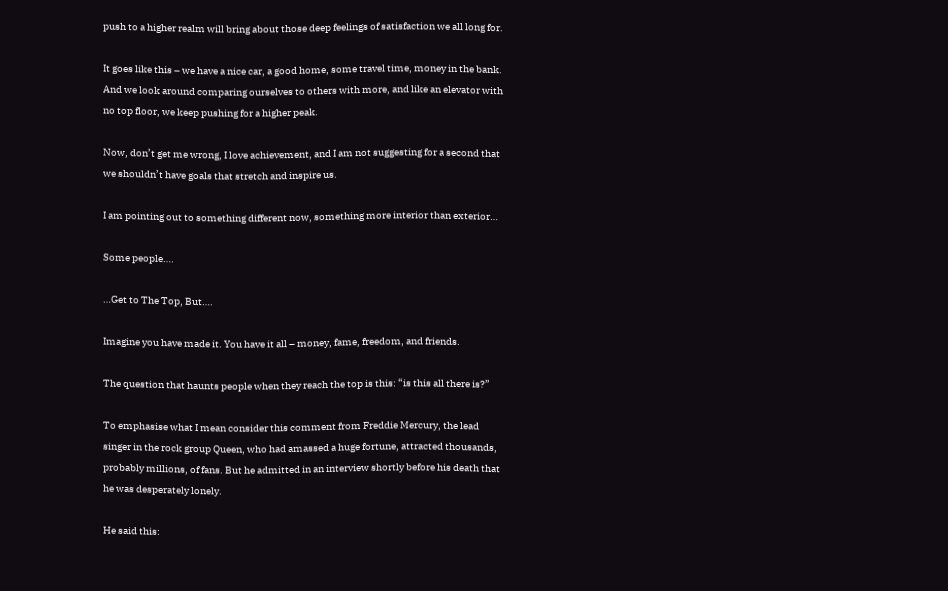push to a higher realm will bring about those deep feelings of satisfaction we all long for.

It goes like this – we have a nice car, a good home, some travel time, money in the bank. And we look around comparing ourselves to others with more, and like an elevator with no top floor, we keep pushing for a higher peak.

Now, don’t get me wrong, I love achievement, and I am not suggesting for a second that we shouldn’t have goals that stretch and inspire us.

I am pointing out to something different now, something more interior than exterior…

Some people….

…Get to The Top, But….

Imagine you have made it. You have it all – money, fame, freedom, and friends.

The question that haunts people when they reach the top is this: “is this all there is?”

To emphasise what I mean consider this comment from Freddie Mercury, the lead singer in the rock group Queen, who had amassed a huge fortune, attracted thousands, probably millions, of fans. But he admitted in an interview shortly before his death that he was desperately lonely.

He said this: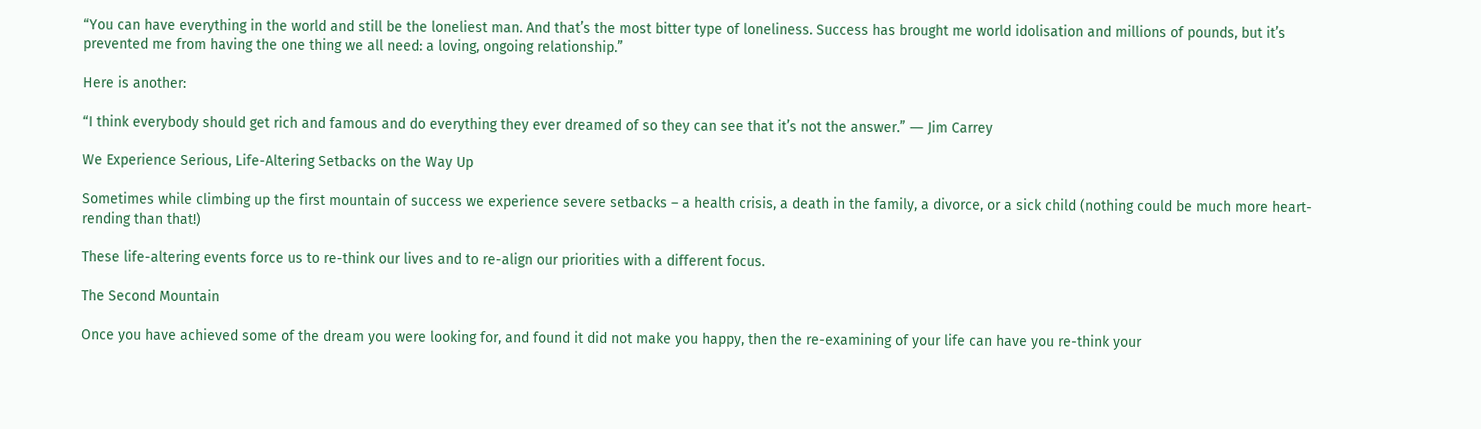“You can have everything in the world and still be the loneliest man. And that’s the most bitter type of loneliness. Success has brought me world idolisation and millions of pounds, but it’s prevented me from having the one thing we all need: a loving, ongoing relationship.”

Here is another:

“I think everybody should get rich and famous and do everything they ever dreamed of so they can see that it’s not the answer.” ― Jim Carrey

We Experience Serious, Life-Altering Setbacks on the Way Up

Sometimes while climbing up the first mountain of success we experience severe setbacks – a health crisis, a death in the family, a divorce, or a sick child (nothing could be much more heart-rending than that!)

These life-altering events force us to re-think our lives and to re-align our priorities with a different focus.

The Second Mountain

Once you have achieved some of the dream you were looking for, and found it did not make you happy, then the re-examining of your life can have you re-think your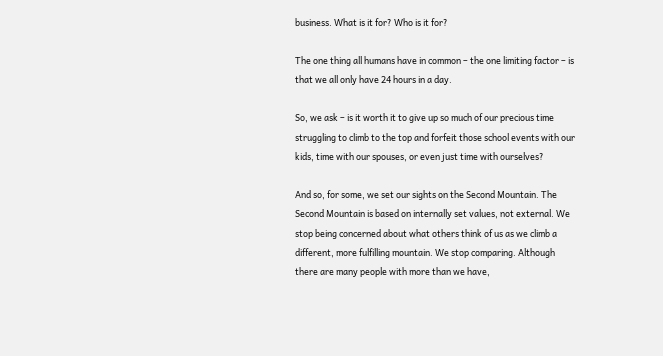business. What is it for? Who is it for?

The one thing all humans have in common – the one limiting factor – is that we all only have 24 hours in a day.

So, we ask – is it worth it to give up so much of our precious time struggling to climb to the top and forfeit those school events with our kids, time with our spouses, or even just time with ourselves?

And so, for some, we set our sights on the Second Mountain. The Second Mountain is based on internally set values, not external. We stop being concerned about what others think of us as we climb a different, more fulfilling mountain. We stop comparing. Although there are many people with more than we have,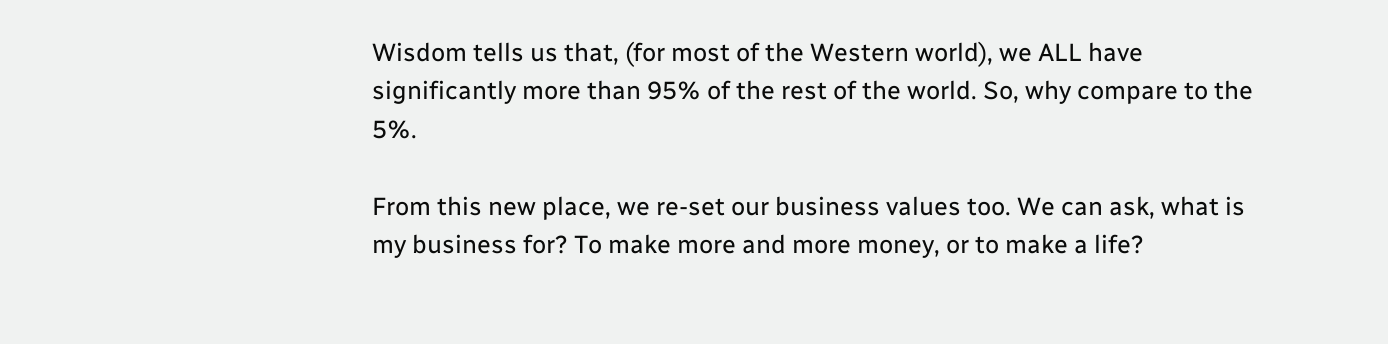Wisdom tells us that, (for most of the Western world), we ALL have significantly more than 95% of the rest of the world. So, why compare to the 5%.

From this new place, we re-set our business values too. We can ask, what is my business for? To make more and more money, or to make a life?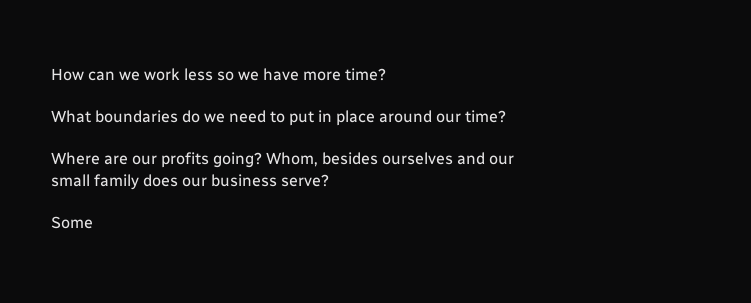How can we work less so we have more time?

What boundaries do we need to put in place around our time?

Where are our profits going? Whom, besides ourselves and our small family does our business serve?

Some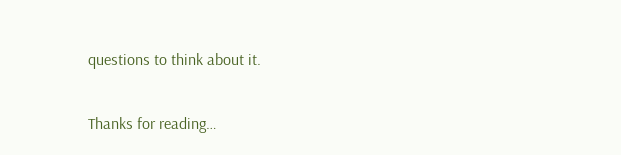questions to think about it.

Thanks for reading…